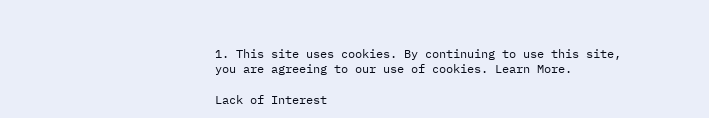1. This site uses cookies. By continuing to use this site, you are agreeing to our use of cookies. Learn More.

Lack of Interest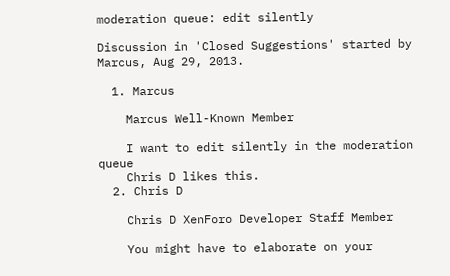moderation queue: edit silently

Discussion in 'Closed Suggestions' started by Marcus, Aug 29, 2013.

  1. Marcus

    Marcus Well-Known Member

    I want to edit silently in the moderation queue
    Chris D likes this.
  2. Chris D

    Chris D XenForo Developer Staff Member

    You might have to elaborate on your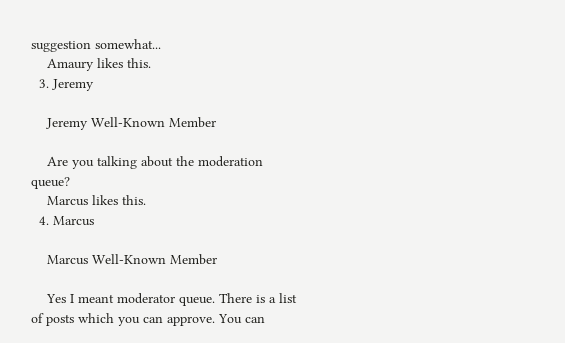suggestion somewhat...
    Amaury likes this.
  3. Jeremy

    Jeremy Well-Known Member

    Are you talking about the moderation queue?
    Marcus likes this.
  4. Marcus

    Marcus Well-Known Member

    Yes I meant moderator queue. There is a list of posts which you can approve. You can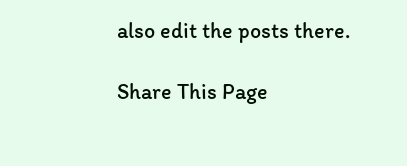also edit the posts there.

Share This Page